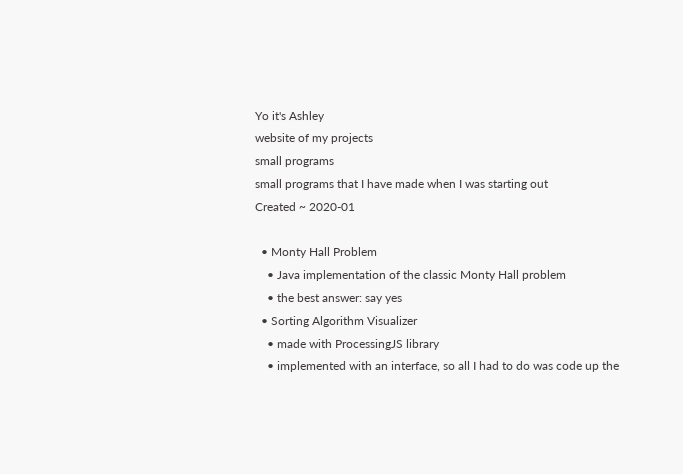Yo it's Ashley
website of my projects
small programs
small programs that I have made when I was starting out
Created ~ 2020-01

  • Monty Hall Problem
    • Java implementation of the classic Monty Hall problem
    • the best answer: say yes
  • Sorting Algorithm Visualizer
    • made with ProcessingJS library
    • implemented with an interface, so all I had to do was code up the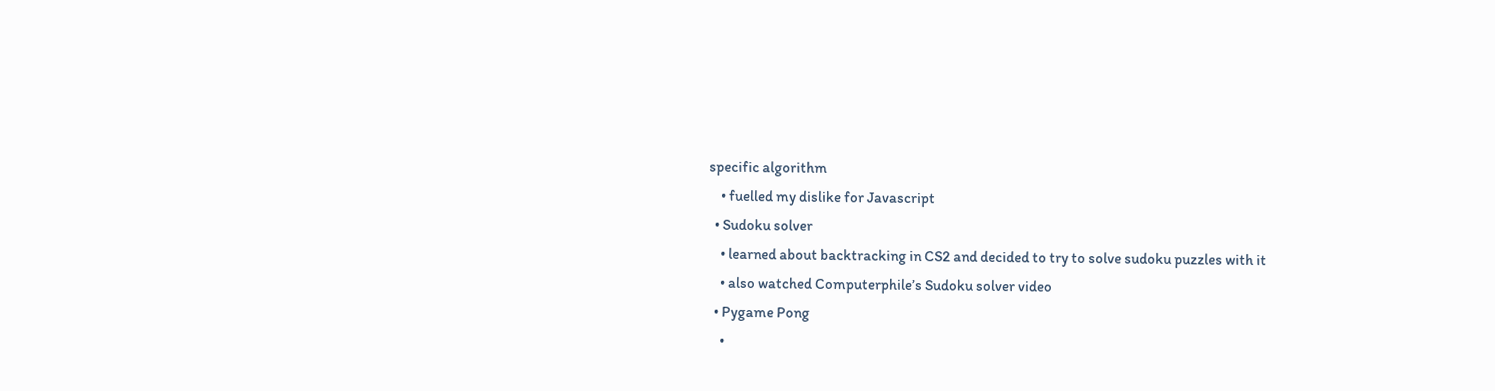specific algorithm
    • fuelled my dislike for Javascript
  • Sudoku solver
    • learned about backtracking in CS2 and decided to try to solve sudoku puzzles with it
    • also watched Computerphile’s Sudoku solver video
  • Pygame Pong
    •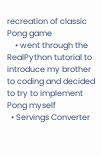recreation of classic Pong game
    • went through the RealPython tutorial to introduce my brother to coding and decided to try to implement Pong myself
  • Servings Converter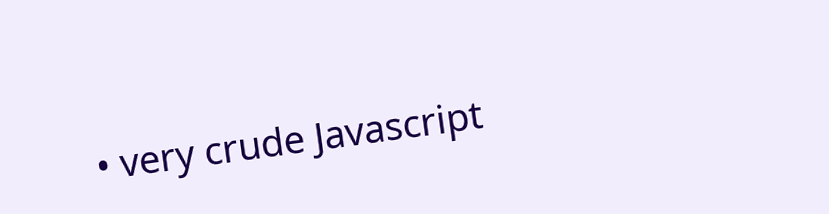• very crude Javascript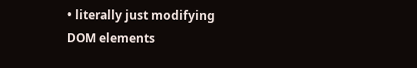• literally just modifying DOM elements